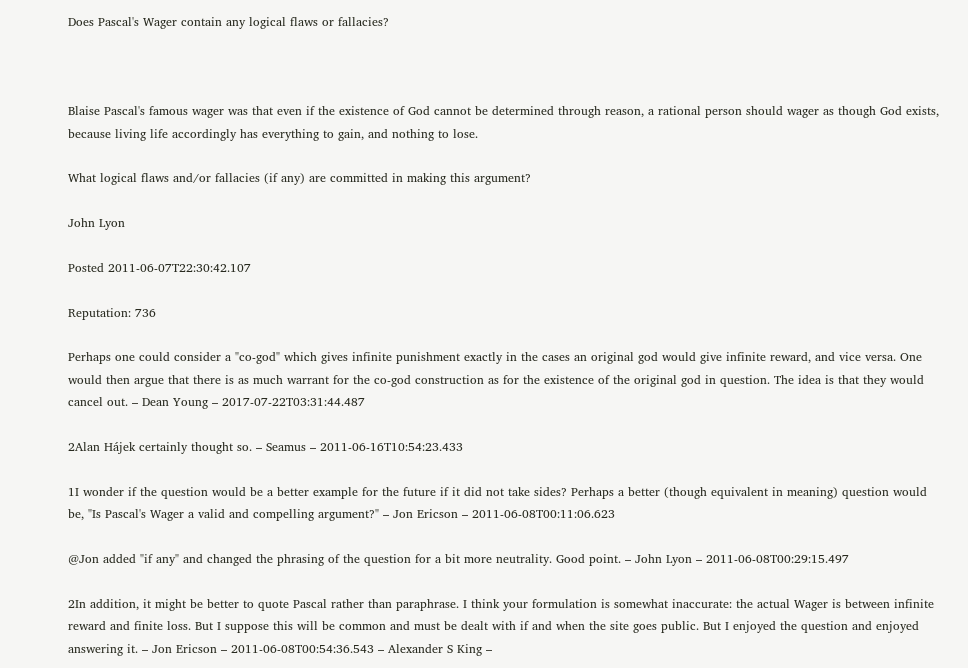Does Pascal's Wager contain any logical flaws or fallacies?



Blaise Pascal's famous wager was that even if the existence of God cannot be determined through reason, a rational person should wager as though God exists, because living life accordingly has everything to gain, and nothing to lose.

What logical flaws and/or fallacies (if any) are committed in making this argument?

John Lyon

Posted 2011-06-07T22:30:42.107

Reputation: 736

Perhaps one could consider a "co-god" which gives infinite punishment exactly in the cases an original god would give infinite reward, and vice versa. One would then argue that there is as much warrant for the co-god construction as for the existence of the original god in question. The idea is that they would cancel out. – Dean Young – 2017-07-22T03:31:44.487

2Alan Hájek certainly thought so. – Seamus – 2011-06-16T10:54:23.433

1I wonder if the question would be a better example for the future if it did not take sides? Perhaps a better (though equivalent in meaning) question would be, "Is Pascal's Wager a valid and compelling argument?" – Jon Ericson – 2011-06-08T00:11:06.623

@Jon added "if any" and changed the phrasing of the question for a bit more neutrality. Good point. – John Lyon – 2011-06-08T00:29:15.497

2In addition, it might be better to quote Pascal rather than paraphrase. I think your formulation is somewhat inaccurate: the actual Wager is between infinite reward and finite loss. But I suppose this will be common and must be dealt with if and when the site goes public. But I enjoyed the question and enjoyed answering it. – Jon Ericson – 2011-06-08T00:54:36.543 – Alexander S King –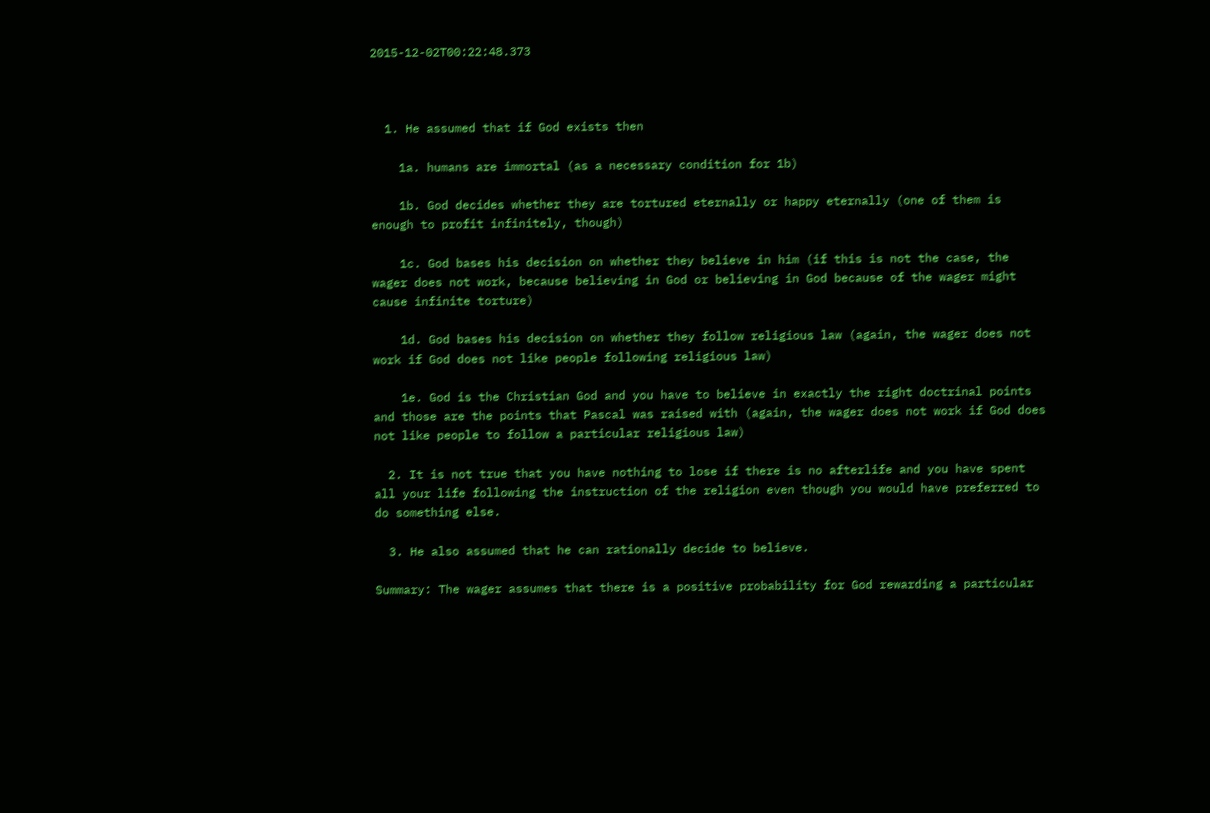2015-12-02T00:22:48.373



  1. He assumed that if God exists then

    1a. humans are immortal (as a necessary condition for 1b)

    1b. God decides whether they are tortured eternally or happy eternally (one of them is enough to profit infinitely, though)

    1c. God bases his decision on whether they believe in him (if this is not the case, the wager does not work, because believing in God or believing in God because of the wager might cause infinite torture)

    1d. God bases his decision on whether they follow religious law (again, the wager does not work if God does not like people following religious law)

    1e. God is the Christian God and you have to believe in exactly the right doctrinal points and those are the points that Pascal was raised with (again, the wager does not work if God does not like people to follow a particular religious law)

  2. It is not true that you have nothing to lose if there is no afterlife and you have spent all your life following the instruction of the religion even though you would have preferred to do something else.

  3. He also assumed that he can rationally decide to believe.

Summary: The wager assumes that there is a positive probability for God rewarding a particular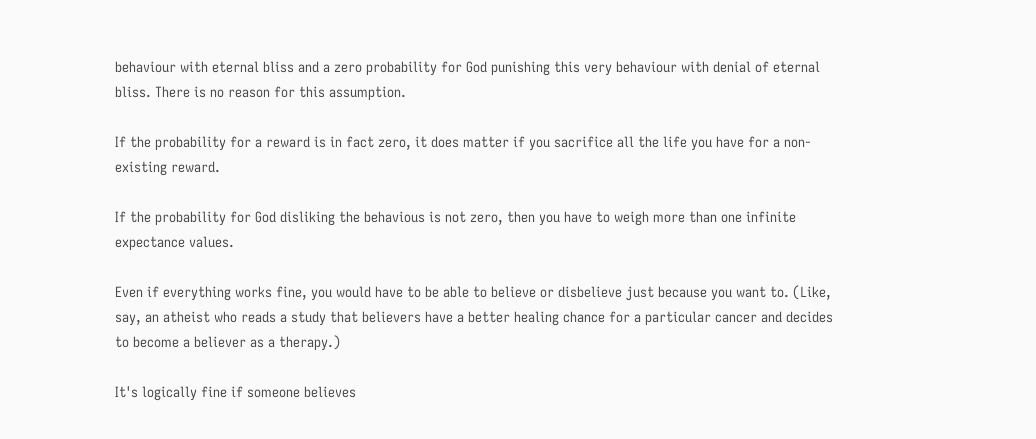behaviour with eternal bliss and a zero probability for God punishing this very behaviour with denial of eternal bliss. There is no reason for this assumption.

If the probability for a reward is in fact zero, it does matter if you sacrifice all the life you have for a non-existing reward.

If the probability for God disliking the behavious is not zero, then you have to weigh more than one infinite expectance values.

Even if everything works fine, you would have to be able to believe or disbelieve just because you want to. (Like, say, an atheist who reads a study that believers have a better healing chance for a particular cancer and decides to become a believer as a therapy.)

It's logically fine if someone believes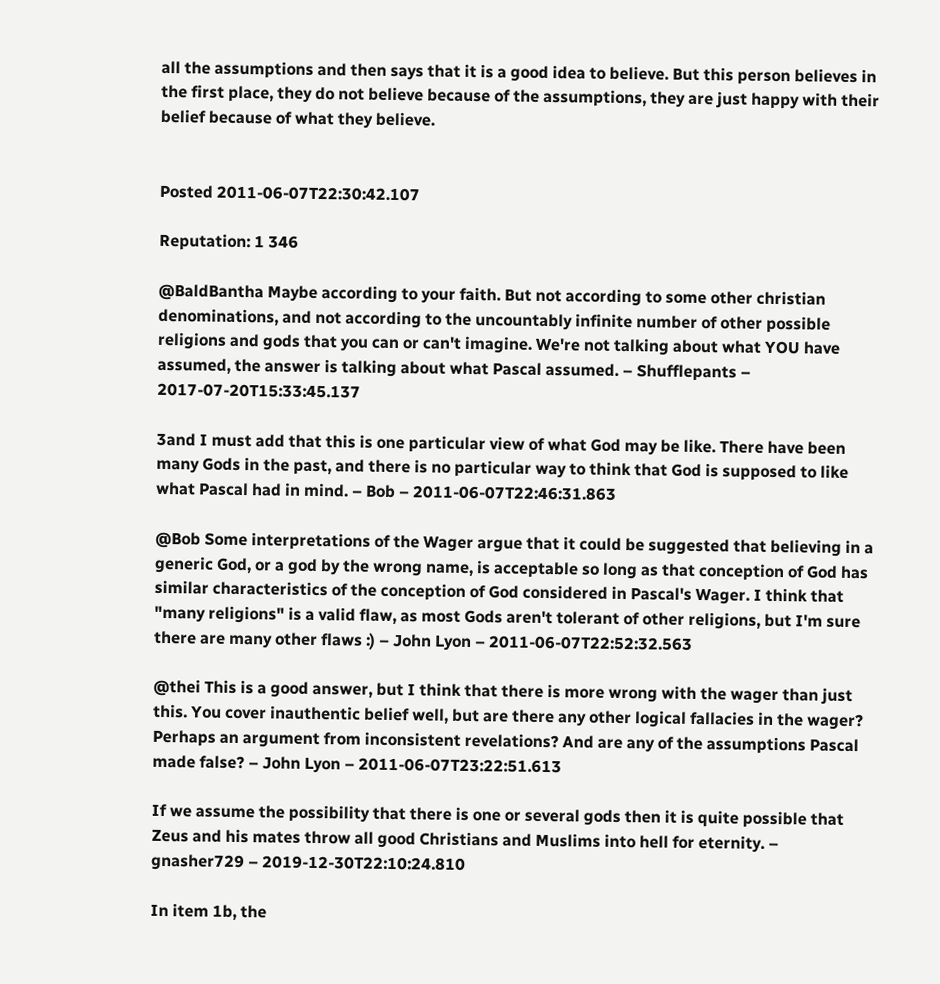all the assumptions and then says that it is a good idea to believe. But this person believes in the first place, they do not believe because of the assumptions, they are just happy with their belief because of what they believe.


Posted 2011-06-07T22:30:42.107

Reputation: 1 346

@BaldBantha Maybe according to your faith. But not according to some other christian denominations, and not according to the uncountably infinite number of other possible religions and gods that you can or can't imagine. We're not talking about what YOU have assumed, the answer is talking about what Pascal assumed. – Shufflepants – 2017-07-20T15:33:45.137

3and I must add that this is one particular view of what God may be like. There have been many Gods in the past, and there is no particular way to think that God is supposed to like what Pascal had in mind. – Bob – 2011-06-07T22:46:31.863

@Bob Some interpretations of the Wager argue that it could be suggested that believing in a generic God, or a god by the wrong name, is acceptable so long as that conception of God has similar characteristics of the conception of God considered in Pascal's Wager. I think that "many religions" is a valid flaw, as most Gods aren't tolerant of other religions, but I'm sure there are many other flaws :) – John Lyon – 2011-06-07T22:52:32.563

@thei This is a good answer, but I think that there is more wrong with the wager than just this. You cover inauthentic belief well, but are there any other logical fallacies in the wager? Perhaps an argument from inconsistent revelations? And are any of the assumptions Pascal made false? – John Lyon – 2011-06-07T23:22:51.613

If we assume the possibility that there is one or several gods then it is quite possible that Zeus and his mates throw all good Christians and Muslims into hell for eternity. – gnasher729 – 2019-12-30T22:10:24.810

In item 1b, the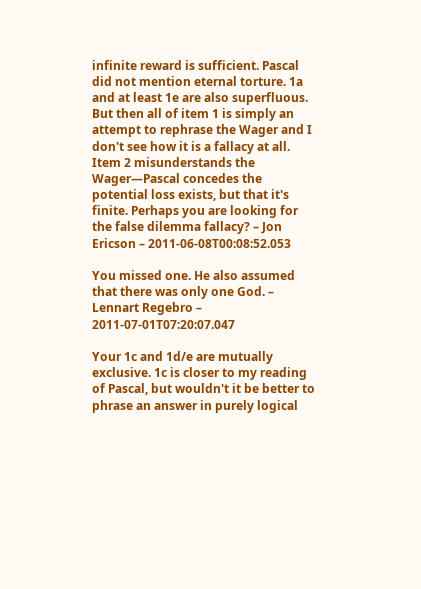infinite reward is sufficient. Pascal did not mention eternal torture. 1a and at least 1e are also superfluous. But then all of item 1 is simply an attempt to rephrase the Wager and I don't see how it is a fallacy at all. Item 2 misunderstands the Wager—Pascal concedes the potential loss exists, but that it's finite. Perhaps you are looking for the false dilemma fallacy? – Jon Ericson – 2011-06-08T00:08:52.053

You missed one. He also assumed that there was only one God. – Lennart Regebro – 2011-07-01T07:20:07.047

Your 1c and 1d/e are mutually exclusive. 1c is closer to my reading of Pascal, but wouldn't it be better to phrase an answer in purely logical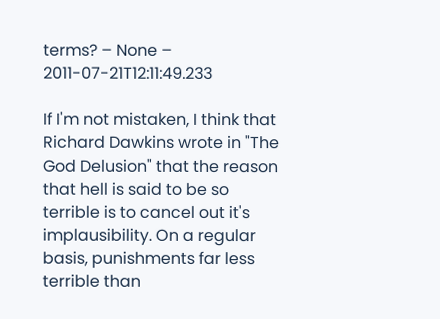terms? – None – 2011-07-21T12:11:49.233

If I'm not mistaken, I think that Richard Dawkins wrote in "The God Delusion" that the reason that hell is said to be so terrible is to cancel out it's implausibility. On a regular basis, punishments far less terrible than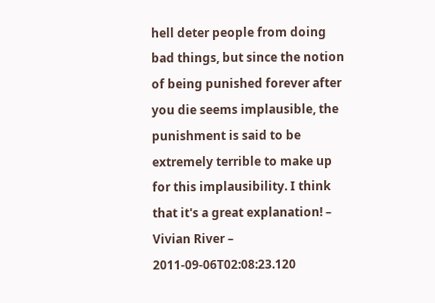hell deter people from doing bad things, but since the notion of being punished forever after you die seems implausible, the punishment is said to be extremely terrible to make up for this implausibility. I think that it's a great explanation! – Vivian River – 2011-09-06T02:08:23.120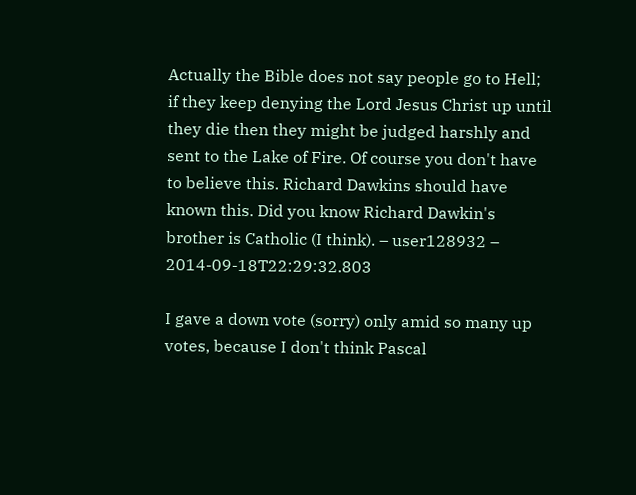Actually the Bible does not say people go to Hell; if they keep denying the Lord Jesus Christ up until they die then they might be judged harshly and sent to the Lake of Fire. Of course you don't have to believe this. Richard Dawkins should have known this. Did you know Richard Dawkin's brother is Catholic (I think). – user128932 – 2014-09-18T22:29:32.803

I gave a down vote (sorry) only amid so many up votes, because I don't think Pascal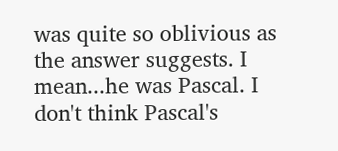was quite so oblivious as the answer suggests. I mean...he was Pascal. I don't think Pascal's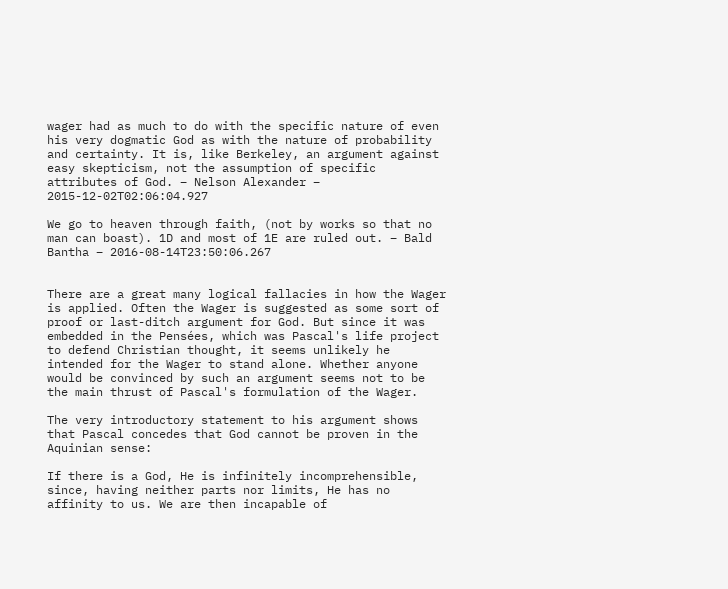wager had as much to do with the specific nature of even his very dogmatic God as with the nature of probability and certainty. It is, like Berkeley, an argument against easy skepticism, not the assumption of specific attributes of God. – Nelson Alexander – 2015-12-02T02:06:04.927

We go to heaven through faith, (not by works so that no man can boast). 1D and most of 1E are ruled out. – Bald Bantha – 2016-08-14T23:50:06.267


There are a great many logical fallacies in how the Wager is applied. Often the Wager is suggested as some sort of proof or last-ditch argument for God. But since it was embedded in the Pensées, which was Pascal's life project to defend Christian thought, it seems unlikely he intended for the Wager to stand alone. Whether anyone would be convinced by such an argument seems not to be the main thrust of Pascal's formulation of the Wager.

The very introductory statement to his argument shows that Pascal concedes that God cannot be proven in the Aquinian sense:

If there is a God, He is infinitely incomprehensible, since, having neither parts nor limits, He has no affinity to us. We are then incapable of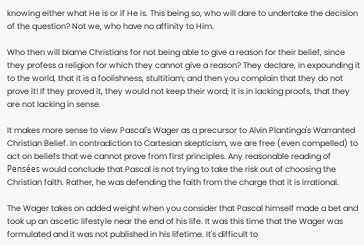knowing either what He is or if He is. This being so, who will dare to undertake the decision of the question? Not we, who have no affinity to Him.

Who then will blame Christians for not being able to give a reason for their belief, since they profess a religion for which they cannot give a reason? They declare, in expounding it to the world, that it is a foolishness, stultitiam; and then you complain that they do not prove it! If they proved it, they would not keep their word; it is in lacking proofs, that they are not lacking in sense.

It makes more sense to view Pascal's Wager as a precursor to Alvin Plantinga's Warranted Christian Belief. In contradiction to Cartesian skepticism, we are free (even compelled) to act on beliefs that we cannot prove from first principles. Any reasonable reading of Pensées would conclude that Pascal is not trying to take the risk out of choosing the Christian faith. Rather, he was defending the faith from the charge that it is irrational.

The Wager takes on added weight when you consider that Pascal himself made a bet and took up an ascetic lifestyle near the end of his life. It was this time that the Wager was formulated and it was not published in his lifetime. It's difficult to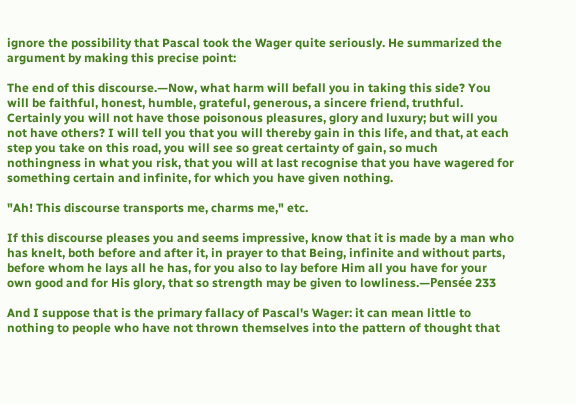ignore the possibility that Pascal took the Wager quite seriously. He summarized the argument by making this precise point:

The end of this discourse.—Now, what harm will befall you in taking this side? You will be faithful, honest, humble, grateful, generous, a sincere friend, truthful. Certainly you will not have those poisonous pleasures, glory and luxury; but will you not have others? I will tell you that you will thereby gain in this life, and that, at each step you take on this road, you will see so great certainty of gain, so much nothingness in what you risk, that you will at last recognise that you have wagered for something certain and infinite, for which you have given nothing.

"Ah! This discourse transports me, charms me," etc.

If this discourse pleases you and seems impressive, know that it is made by a man who has knelt, both before and after it, in prayer to that Being, infinite and without parts, before whom he lays all he has, for you also to lay before Him all you have for your own good and for His glory, that so strength may be given to lowliness.—Pensée 233

And I suppose that is the primary fallacy of Pascal's Wager: it can mean little to nothing to people who have not thrown themselves into the pattern of thought that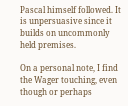Pascal himself followed. It is unpersuasive since it builds on uncommonly held premises.

On a personal note, I find the Wager touching, even though or perhaps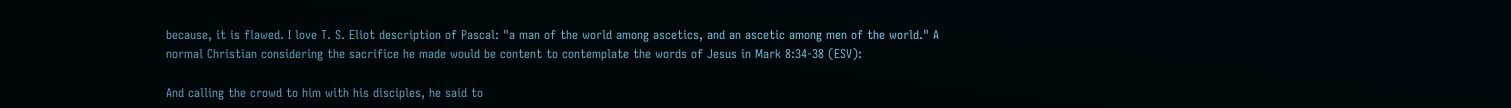because, it is flawed. I love T. S. Eliot description of Pascal: "a man of the world among ascetics, and an ascetic among men of the world." A normal Christian considering the sacrifice he made would be content to contemplate the words of Jesus in Mark 8:34-38 (ESV):

And calling the crowd to him with his disciples, he said to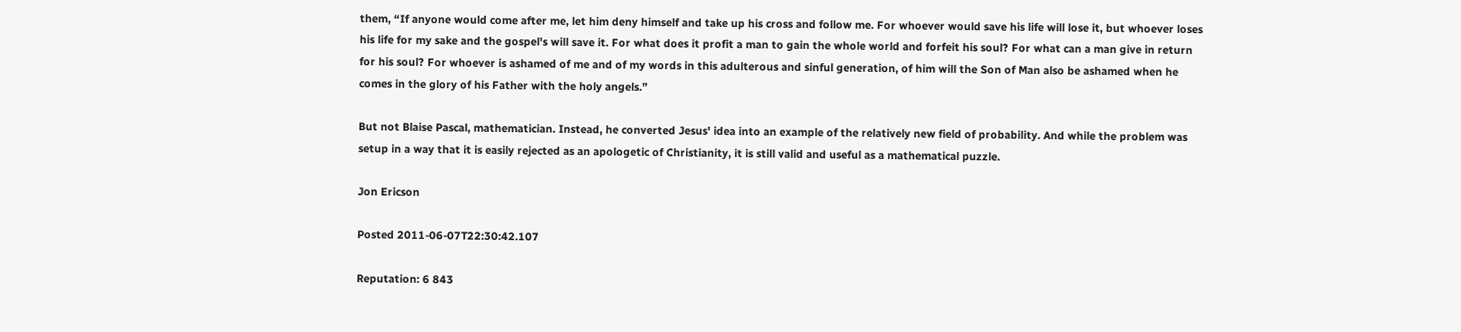them, “If anyone would come after me, let him deny himself and take up his cross and follow me. For whoever would save his life will lose it, but whoever loses his life for my sake and the gospel's will save it. For what does it profit a man to gain the whole world and forfeit his soul? For what can a man give in return for his soul? For whoever is ashamed of me and of my words in this adulterous and sinful generation, of him will the Son of Man also be ashamed when he comes in the glory of his Father with the holy angels.”

But not Blaise Pascal, mathematician. Instead, he converted Jesus' idea into an example of the relatively new field of probability. And while the problem was setup in a way that it is easily rejected as an apologetic of Christianity, it is still valid and useful as a mathematical puzzle.

Jon Ericson

Posted 2011-06-07T22:30:42.107

Reputation: 6 843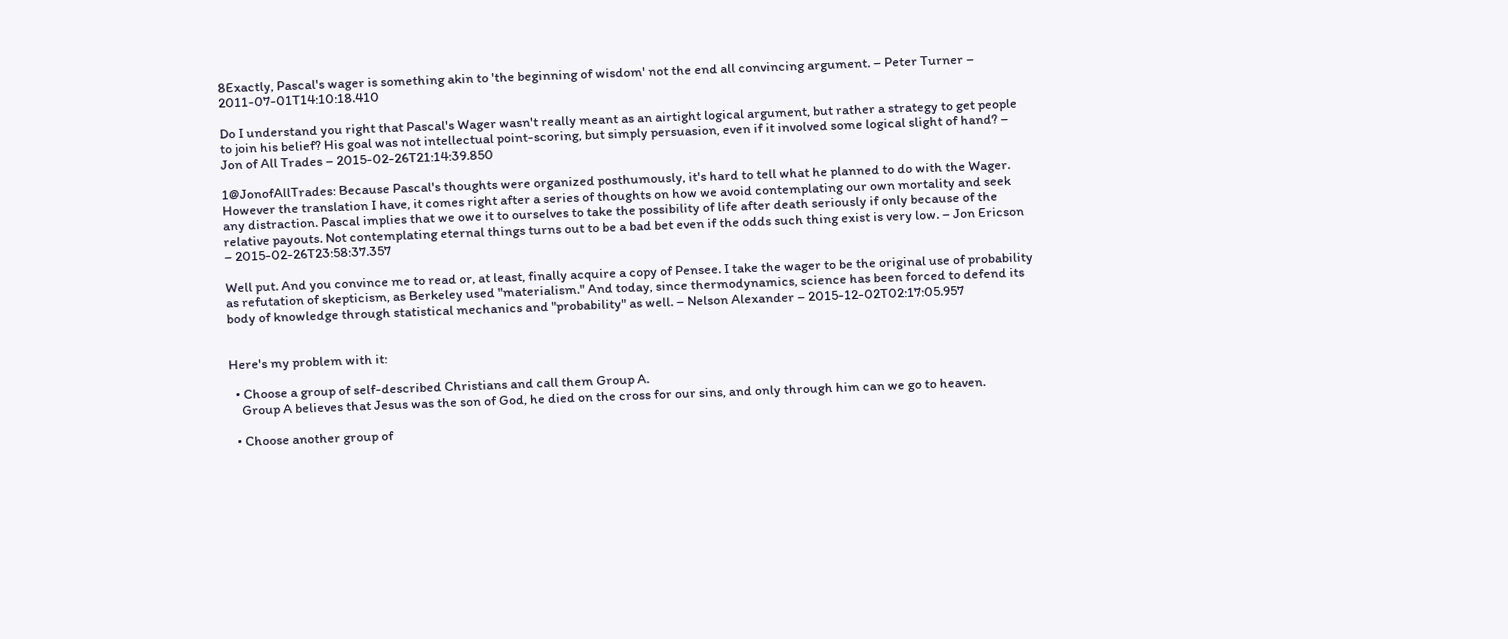8Exactly, Pascal's wager is something akin to 'the beginning of wisdom' not the end all convincing argument. – Peter Turner – 2011-07-01T14:10:18.410

Do I understand you right that Pascal's Wager wasn't really meant as an airtight logical argument, but rather a strategy to get people to join his belief? His goal was not intellectual point-scoring, but simply persuasion, even if it involved some logical slight of hand? – Jon of All Trades – 2015-02-26T21:14:39.850

1@JonofAllTrades: Because Pascal's thoughts were organized posthumously, it's hard to tell what he planned to do with the Wager. However the translation I have, it comes right after a series of thoughts on how we avoid contemplating our own mortality and seek any distraction. Pascal implies that we owe it to ourselves to take the possibility of life after death seriously if only because of the relative payouts. Not contemplating eternal things turns out to be a bad bet even if the odds such thing exist is very low. – Jon Ericson – 2015-02-26T23:58:37.357

Well put. And you convince me to read or, at least, finally acquire a copy of Pensee. I take the wager to be the original use of probability as refutation of skepticism, as Berkeley used "materialism." And today, since thermodynamics, science has been forced to defend its body of knowledge through statistical mechanics and "probability" as well. – Nelson Alexander – 2015-12-02T02:17:05.957


Here's my problem with it:

  • Choose a group of self-described Christians and call them Group A.
    Group A believes that Jesus was the son of God, he died on the cross for our sins, and only through him can we go to heaven.

  • Choose another group of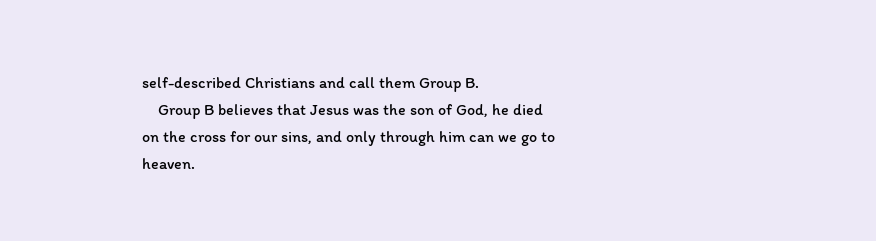self-described Christians and call them Group B.
    Group B believes that Jesus was the son of God, he died on the cross for our sins, and only through him can we go to heaven.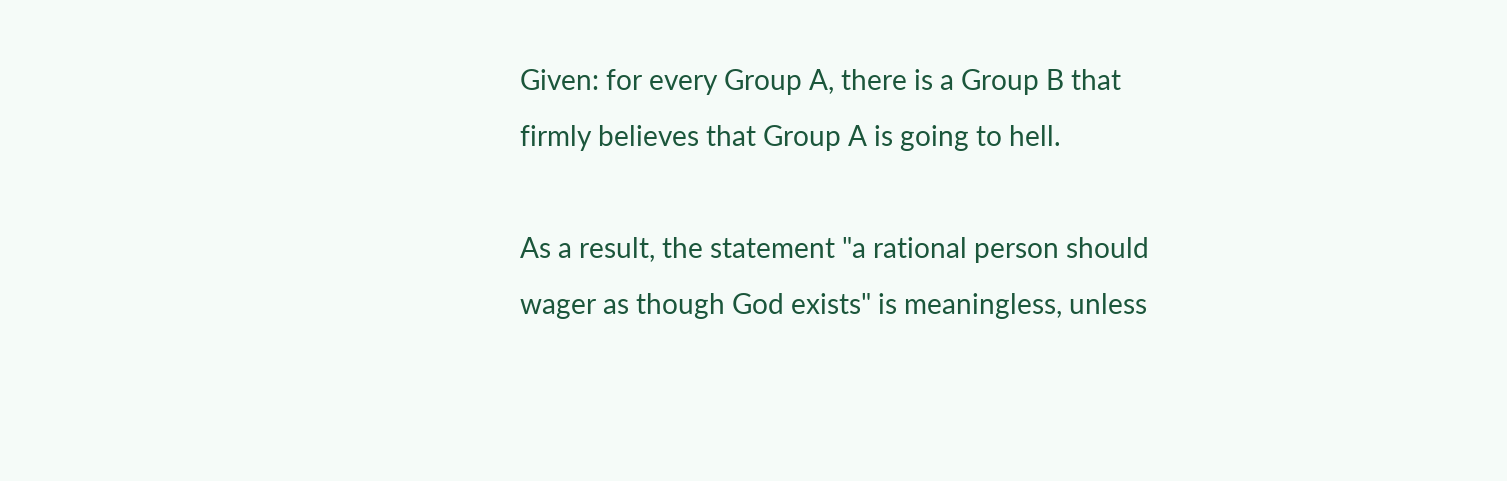Given: for every Group A, there is a Group B that firmly believes that Group A is going to hell.

As a result, the statement "a rational person should wager as though God exists" is meaningless, unless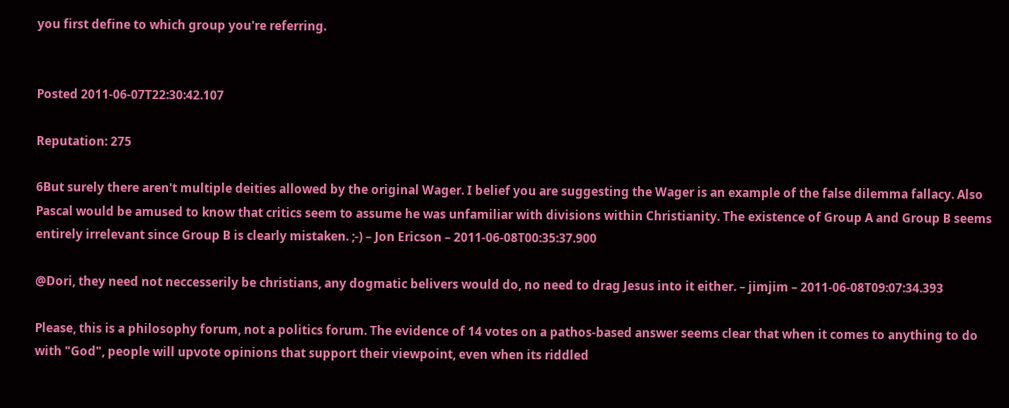you first define to which group you're referring.


Posted 2011-06-07T22:30:42.107

Reputation: 275

6But surely there aren't multiple deities allowed by the original Wager. I belief you are suggesting the Wager is an example of the false dilemma fallacy. Also Pascal would be amused to know that critics seem to assume he was unfamiliar with divisions within Christianity. The existence of Group A and Group B seems entirely irrelevant since Group B is clearly mistaken. ;-) – Jon Ericson – 2011-06-08T00:35:37.900

@Dori, they need not neccesserily be christians, any dogmatic belivers would do, no need to drag Jesus into it either. – jimjim – 2011-06-08T09:07:34.393

Please, this is a philosophy forum, not a politics forum. The evidence of 14 votes on a pathos-based answer seems clear that when it comes to anything to do with "God", people will upvote opinions that support their viewpoint, even when its riddled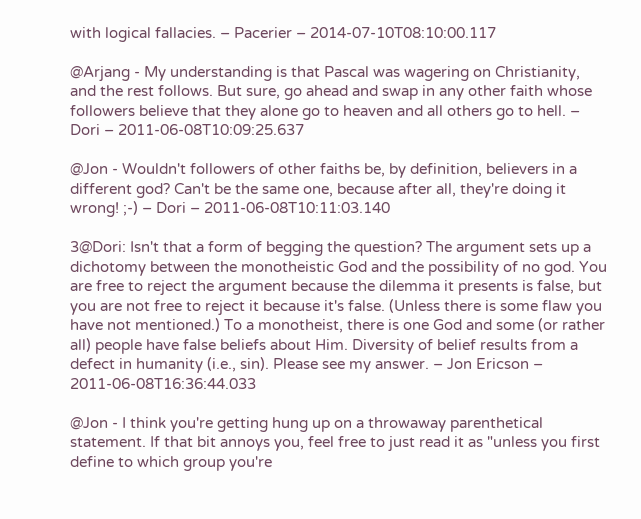with logical fallacies. – Pacerier – 2014-07-10T08:10:00.117

@Arjang - My understanding is that Pascal was wagering on Christianity, and the rest follows. But sure, go ahead and swap in any other faith whose followers believe that they alone go to heaven and all others go to hell. – Dori – 2011-06-08T10:09:25.637

@Jon - Wouldn't followers of other faiths be, by definition, believers in a different god? Can't be the same one, because after all, they're doing it wrong! ;-) – Dori – 2011-06-08T10:11:03.140

3@Dori: Isn't that a form of begging the question? The argument sets up a dichotomy between the monotheistic God and the possibility of no god. You are free to reject the argument because the dilemma it presents is false, but you are not free to reject it because it's false. (Unless there is some flaw you have not mentioned.) To a monotheist, there is one God and some (or rather all) people have false beliefs about Him. Diversity of belief results from a defect in humanity (i.e., sin). Please see my answer. – Jon Ericson – 2011-06-08T16:36:44.033

@Jon - I think you're getting hung up on a throwaway parenthetical statement. If that bit annoys you, feel free to just read it as "unless you first define to which group you're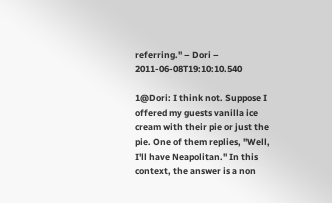referring." – Dori – 2011-06-08T19:10:10.540

1@Dori: I think not. Suppose I offered my guests vanilla ice cream with their pie or just the pie. One of them replies, "Well, I'll have Neapolitan." In this context, the answer is a non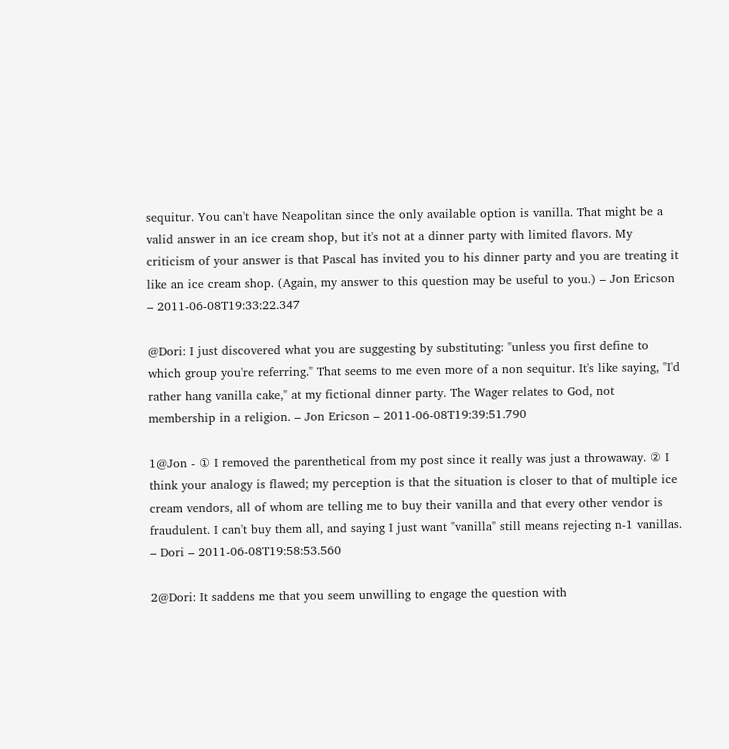sequitur. You can't have Neapolitan since the only available option is vanilla. That might be a valid answer in an ice cream shop, but it's not at a dinner party with limited flavors. My criticism of your answer is that Pascal has invited you to his dinner party and you are treating it like an ice cream shop. (Again, my answer to this question may be useful to you.) – Jon Ericson – 2011-06-08T19:33:22.347

@Dori: I just discovered what you are suggesting by substituting: "unless you first define to which group you're referring." That seems to me even more of a non sequitur. It's like saying, "I'd rather hang vanilla cake," at my fictional dinner party. The Wager relates to God, not membership in a religion. – Jon Ericson – 2011-06-08T19:39:51.790

1@Jon - ① I removed the parenthetical from my post since it really was just a throwaway. ② I think your analogy is flawed; my perception is that the situation is closer to that of multiple ice cream vendors, all of whom are telling me to buy their vanilla and that every other vendor is fraudulent. I can't buy them all, and saying I just want "vanilla" still means rejecting n-1 vanillas. – Dori – 2011-06-08T19:58:53.560

2@Dori: It saddens me that you seem unwilling to engage the question with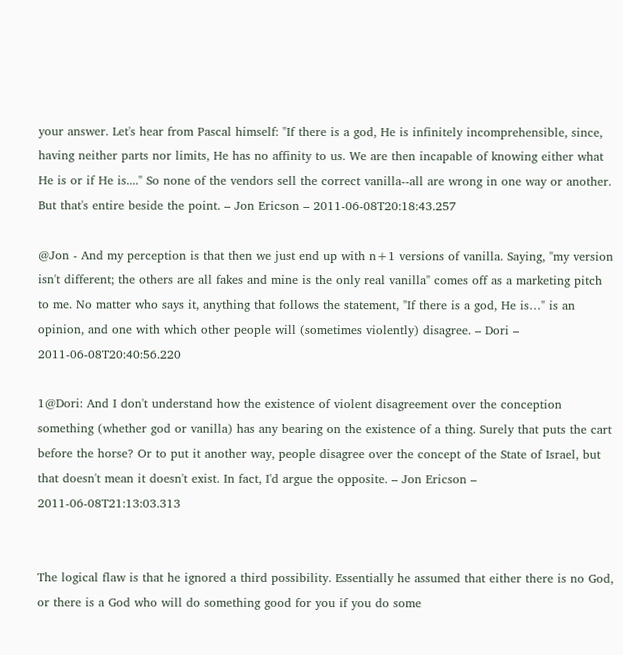your answer. Let's hear from Pascal himself: "If there is a god, He is infinitely incomprehensible, since, having neither parts nor limits, He has no affinity to us. We are then incapable of knowing either what He is or if He is...." So none of the vendors sell the correct vanilla--all are wrong in one way or another. But that's entire beside the point. – Jon Ericson – 2011-06-08T20:18:43.257

@Jon - And my perception is that then we just end up with n+1 versions of vanilla. Saying, "my version isn't different; the others are all fakes and mine is the only real vanilla" comes off as a marketing pitch to me. No matter who says it, anything that follows the statement, "If there is a god, He is…" is an opinion, and one with which other people will (sometimes violently) disagree. – Dori – 2011-06-08T20:40:56.220

1@Dori: And I don't understand how the existence of violent disagreement over the conception something (whether god or vanilla) has any bearing on the existence of a thing. Surely that puts the cart before the horse? Or to put it another way, people disagree over the concept of the State of Israel, but that doesn't mean it doesn't exist. In fact, I'd argue the opposite. – Jon Ericson – 2011-06-08T21:13:03.313


The logical flaw is that he ignored a third possibility. Essentially he assumed that either there is no God, or there is a God who will do something good for you if you do some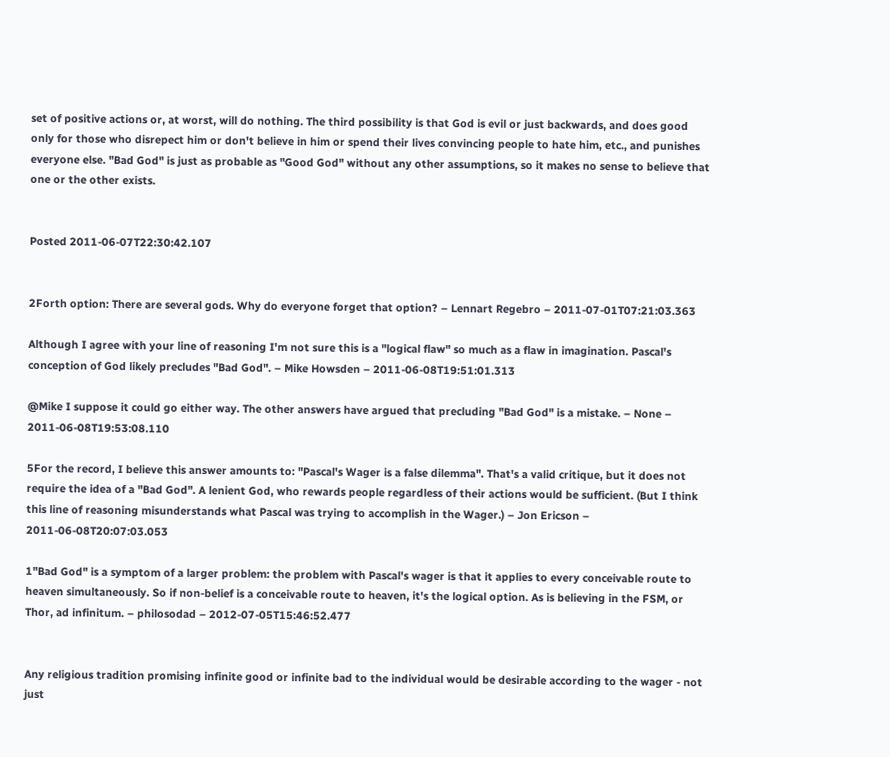set of positive actions or, at worst, will do nothing. The third possibility is that God is evil or just backwards, and does good only for those who disrepect him or don't believe in him or spend their lives convincing people to hate him, etc., and punishes everyone else. "Bad God" is just as probable as "Good God" without any other assumptions, so it makes no sense to believe that one or the other exists.


Posted 2011-06-07T22:30:42.107


2Forth option: There are several gods. Why do everyone forget that option? – Lennart Regebro – 2011-07-01T07:21:03.363

Although I agree with your line of reasoning I'm not sure this is a "logical flaw" so much as a flaw in imagination. Pascal's conception of God likely precludes "Bad God". – Mike Howsden – 2011-06-08T19:51:01.313

@Mike I suppose it could go either way. The other answers have argued that precluding "Bad God" is a mistake. – None – 2011-06-08T19:53:08.110

5For the record, I believe this answer amounts to: "Pascal's Wager is a false dilemma". That's a valid critique, but it does not require the idea of a "Bad God". A lenient God, who rewards people regardless of their actions would be sufficient. (But I think this line of reasoning misunderstands what Pascal was trying to accomplish in the Wager.) – Jon Ericson – 2011-06-08T20:07:03.053

1"Bad God" is a symptom of a larger problem: the problem with Pascal's wager is that it applies to every conceivable route to heaven simultaneously. So if non-belief is a conceivable route to heaven, it's the logical option. As is believing in the FSM, or Thor, ad infinitum. – philosodad – 2012-07-05T15:46:52.477


Any religious tradition promising infinite good or infinite bad to the individual would be desirable according to the wager - not just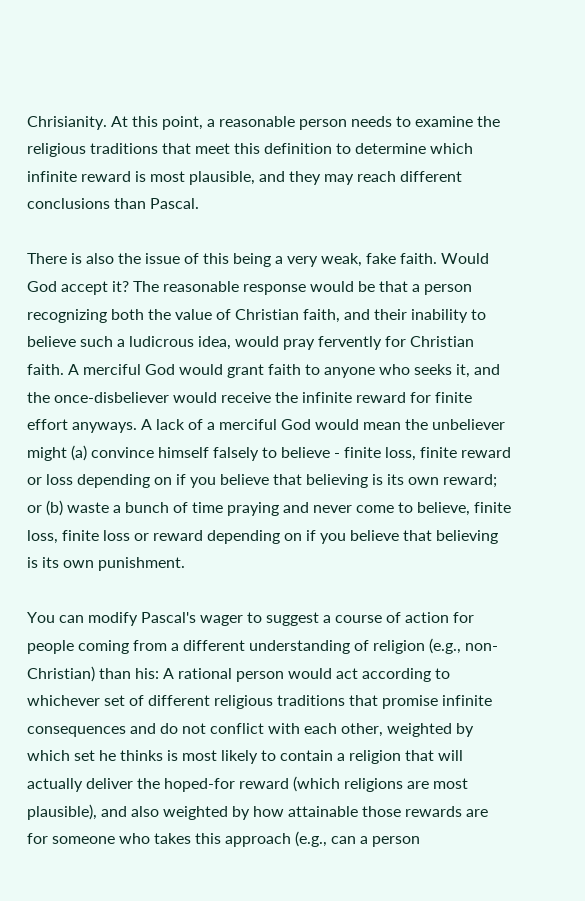Chrisianity. At this point, a reasonable person needs to examine the religious traditions that meet this definition to determine which infinite reward is most plausible, and they may reach different conclusions than Pascal.

There is also the issue of this being a very weak, fake faith. Would God accept it? The reasonable response would be that a person recognizing both the value of Christian faith, and their inability to believe such a ludicrous idea, would pray fervently for Christian faith. A merciful God would grant faith to anyone who seeks it, and the once-disbeliever would receive the infinite reward for finite effort anyways. A lack of a merciful God would mean the unbeliever might (a) convince himself falsely to believe - finite loss, finite reward or loss depending on if you believe that believing is its own reward; or (b) waste a bunch of time praying and never come to believe, finite loss, finite loss or reward depending on if you believe that believing is its own punishment.

You can modify Pascal's wager to suggest a course of action for people coming from a different understanding of religion (e.g., non-Christian) than his: A rational person would act according to whichever set of different religious traditions that promise infinite consequences and do not conflict with each other, weighted by which set he thinks is most likely to contain a religion that will actually deliver the hoped-for reward (which religions are most plausible), and also weighted by how attainable those rewards are for someone who takes this approach (e.g., can a person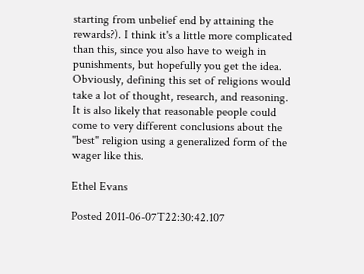starting from unbelief end by attaining the rewards?). I think it's a little more complicated than this, since you also have to weigh in punishments, but hopefully you get the idea. Obviously, defining this set of religions would take a lot of thought, research, and reasoning. It is also likely that reasonable people could come to very different conclusions about the "best" religion using a generalized form of the wager like this.

Ethel Evans

Posted 2011-06-07T22:30:42.107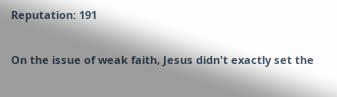Reputation: 191

On the issue of weak faith, Jesus didn't exactly set the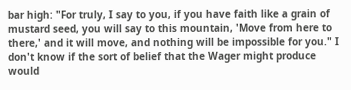bar high: "For truly, I say to you, if you have faith like a grain of mustard seed, you will say to this mountain, 'Move from here to there,' and it will move, and nothing will be impossible for you." I don't know if the sort of belief that the Wager might produce would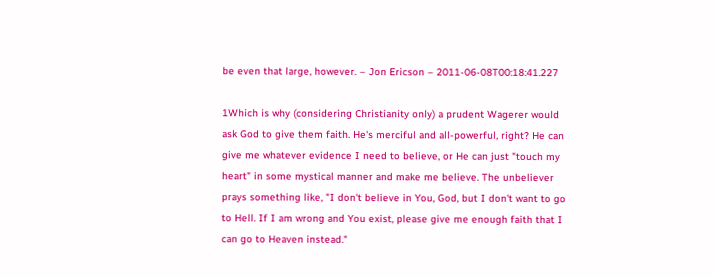be even that large, however. – Jon Ericson – 2011-06-08T00:18:41.227

1Which is why (considering Christianity only) a prudent Wagerer would ask God to give them faith. He's merciful and all-powerful, right? He can give me whatever evidence I need to believe, or He can just "touch my heart" in some mystical manner and make me believe. The unbeliever prays something like, "I don't believe in You, God, but I don't want to go to Hell. If I am wrong and You exist, please give me enough faith that I can go to Heaven instead."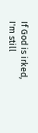If God is irked, I'm still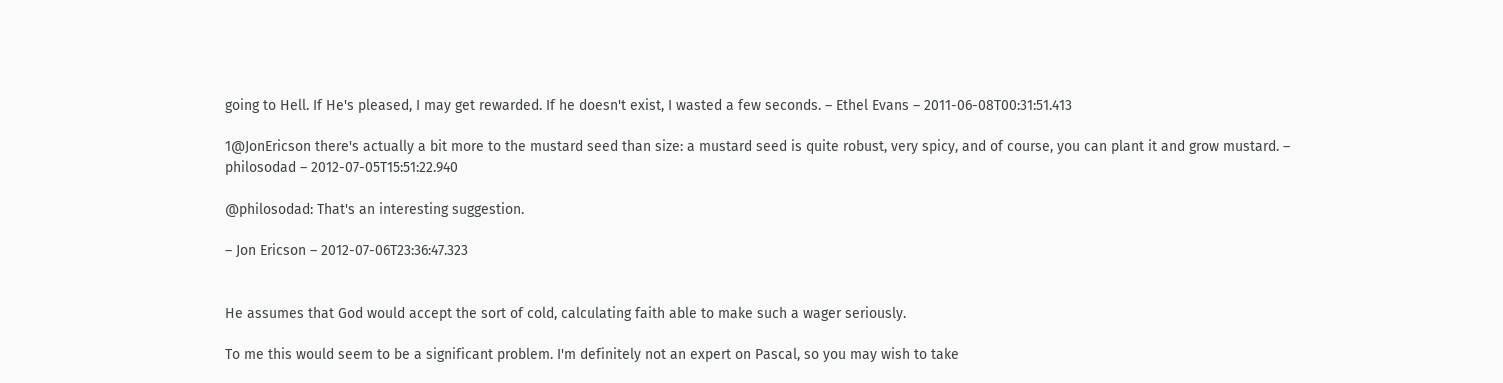going to Hell. If He's pleased, I may get rewarded. If he doesn't exist, I wasted a few seconds. – Ethel Evans – 2011-06-08T00:31:51.413

1@JonEricson there's actually a bit more to the mustard seed than size: a mustard seed is quite robust, very spicy, and of course, you can plant it and grow mustard. – philosodad – 2012-07-05T15:51:22.940

@philosodad: That's an interesting suggestion.

– Jon Ericson – 2012-07-06T23:36:47.323


He assumes that God would accept the sort of cold, calculating faith able to make such a wager seriously.

To me this would seem to be a significant problem. I'm definitely not an expert on Pascal, so you may wish to take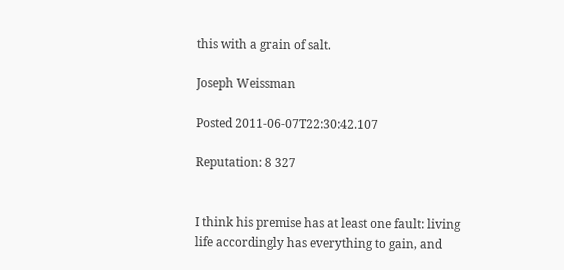this with a grain of salt.

Joseph Weissman

Posted 2011-06-07T22:30:42.107

Reputation: 8 327


I think his premise has at least one fault: living life accordingly has everything to gain, and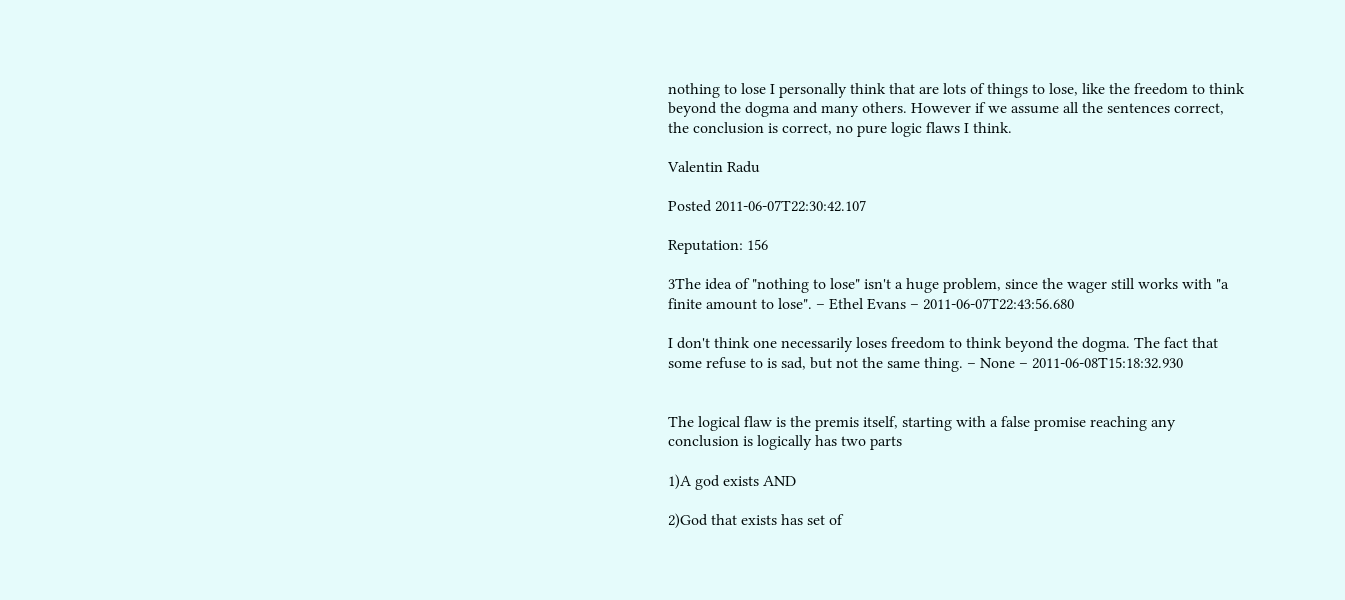nothing to lose I personally think that are lots of things to lose, like the freedom to think beyond the dogma and many others. However if we assume all the sentences correct, the conclusion is correct, no pure logic flaws I think.

Valentin Radu

Posted 2011-06-07T22:30:42.107

Reputation: 156

3The idea of "nothing to lose" isn't a huge problem, since the wager still works with "a finite amount to lose". – Ethel Evans – 2011-06-07T22:43:56.680

I don't think one necessarily loses freedom to think beyond the dogma. The fact that some refuse to is sad, but not the same thing. – None – 2011-06-08T15:18:32.930


The logical flaw is the premis itself, starting with a false promise reaching any conclusion is logically has two parts

1)A god exists AND

2)God that exists has set of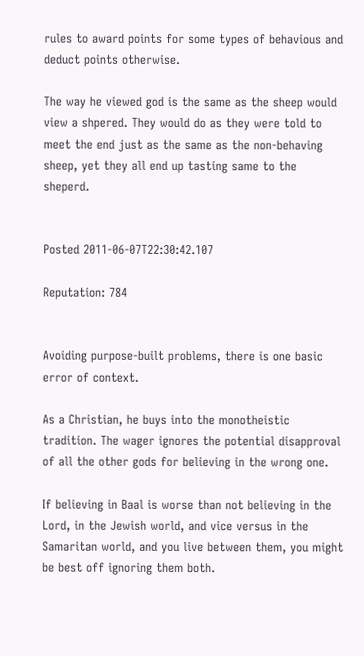rules to award points for some types of behavious and deduct points otherwise.

The way he viewed god is the same as the sheep would view a shpered. They would do as they were told to meet the end just as the same as the non-behaving sheep, yet they all end up tasting same to the sheperd.


Posted 2011-06-07T22:30:42.107

Reputation: 784


Avoiding purpose-built problems, there is one basic error of context.

As a Christian, he buys into the monotheistic tradition. The wager ignores the potential disapproval of all the other gods for believing in the wrong one.

If believing in Baal is worse than not believing in the Lord, in the Jewish world, and vice versus in the Samaritan world, and you live between them, you might be best off ignoring them both.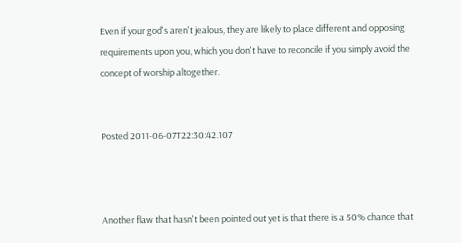Even if your god's aren't jealous, they are likely to place different and opposing requirements upon you, which you don't have to reconcile if you simply avoid the concept of worship altogether.


Posted 2011-06-07T22:30:42.107



Another flaw that hasn't been pointed out yet is that there is a 50% chance that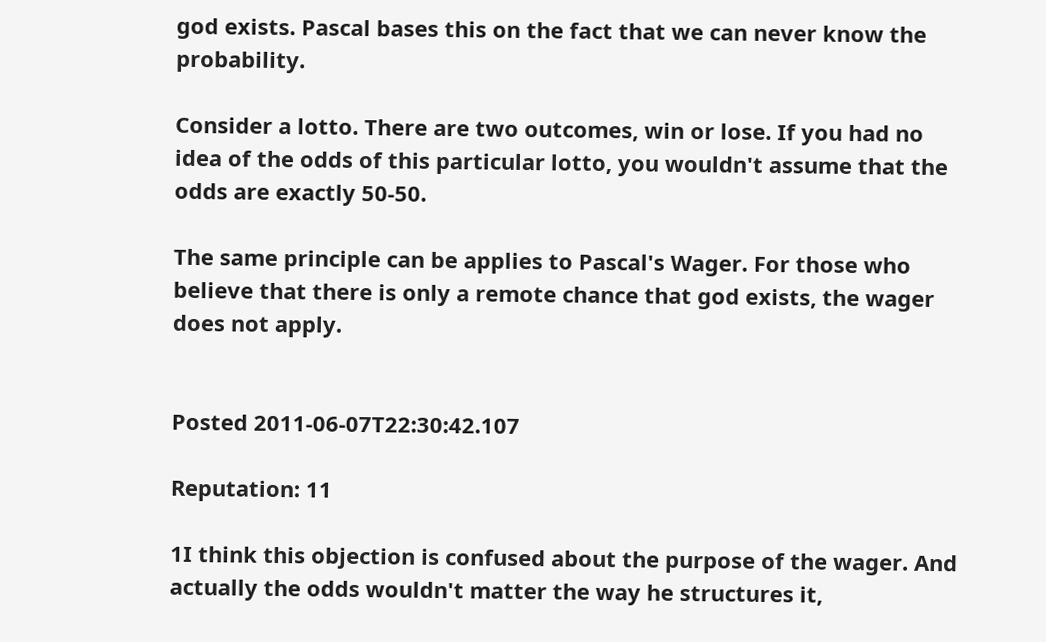god exists. Pascal bases this on the fact that we can never know the probability.

Consider a lotto. There are two outcomes, win or lose. If you had no idea of the odds of this particular lotto, you wouldn't assume that the odds are exactly 50-50.

The same principle can be applies to Pascal's Wager. For those who believe that there is only a remote chance that god exists, the wager does not apply.


Posted 2011-06-07T22:30:42.107

Reputation: 11

1I think this objection is confused about the purpose of the wager. And actually the odds wouldn't matter the way he structures it,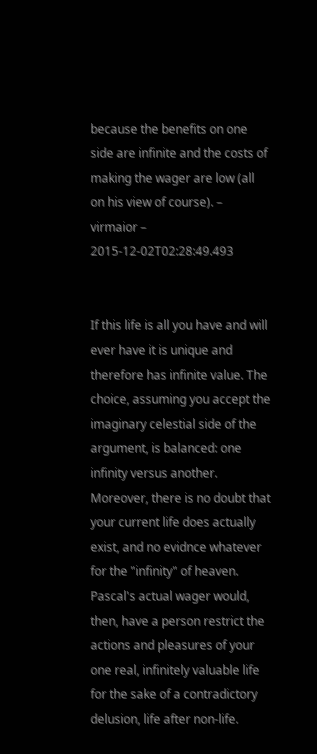because the benefits on one side are infinite and the costs of making the wager are low (all on his view of course). – virmaior – 2015-12-02T02:28:49.493


If this life is all you have and will ever have it is unique and therefore has infinite value. The choice, assuming you accept the imaginary celestial side of the argument, is balanced: one infinity versus another. Moreover, there is no doubt that your current life does actually exist, and no evidnce whatever for the "infinity" of heaven. Pascal's actual wager would, then, have a person restrict the actions and pleasures of your one real, infinitely valuable life for the sake of a contradictory delusion, life after non-life.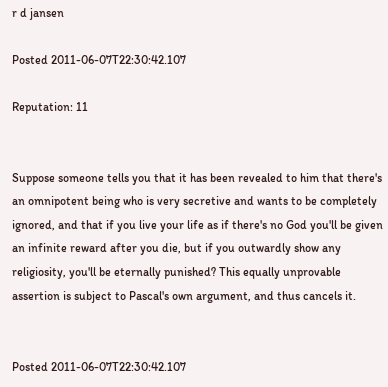r d jansen

Posted 2011-06-07T22:30:42.107

Reputation: 11


Suppose someone tells you that it has been revealed to him that there's an omnipotent being who is very secretive and wants to be completely ignored, and that if you live your life as if there's no God you'll be given an infinite reward after you die, but if you outwardly show any religiosity, you'll be eternally punished? This equally unprovable assertion is subject to Pascal's own argument, and thus cancels it.


Posted 2011-06-07T22:30:42.107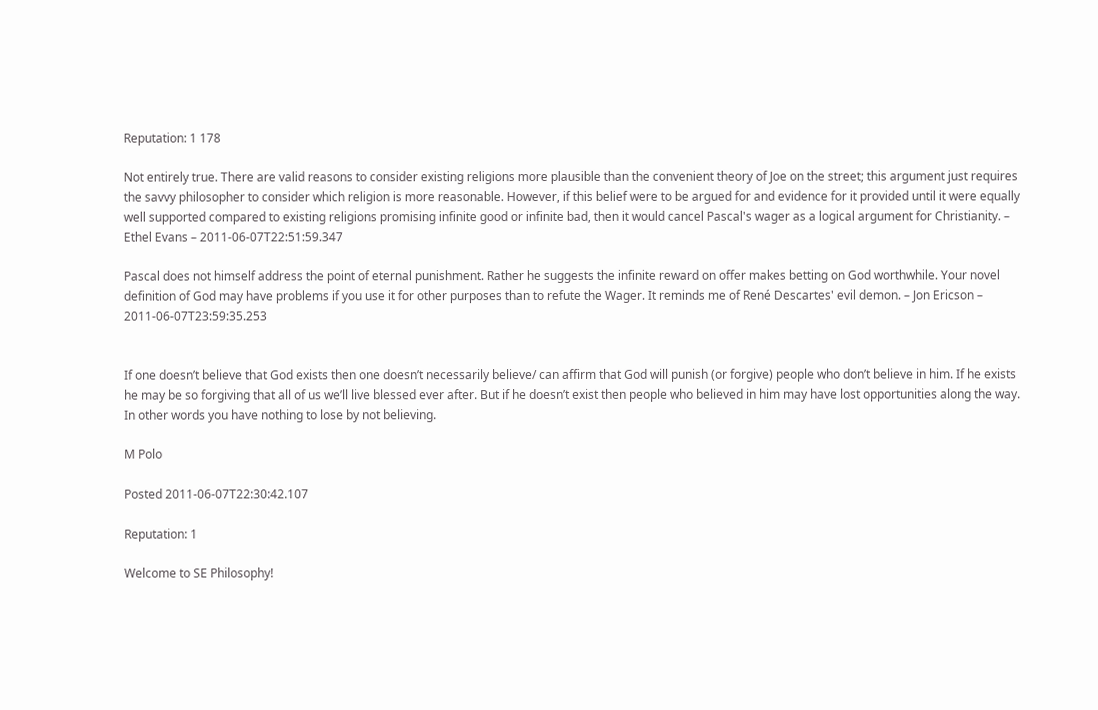Reputation: 1 178

Not entirely true. There are valid reasons to consider existing religions more plausible than the convenient theory of Joe on the street; this argument just requires the savvy philosopher to consider which religion is more reasonable. However, if this belief were to be argued for and evidence for it provided until it were equally well supported compared to existing religions promising infinite good or infinite bad, then it would cancel Pascal's wager as a logical argument for Christianity. – Ethel Evans – 2011-06-07T22:51:59.347

Pascal does not himself address the point of eternal punishment. Rather he suggests the infinite reward on offer makes betting on God worthwhile. Your novel definition of God may have problems if you use it for other purposes than to refute the Wager. It reminds me of René Descartes' evil demon. – Jon Ericson – 2011-06-07T23:59:35.253


If one doesn’t believe that God exists then one doesn’t necessarily believe/ can affirm that God will punish (or forgive) people who don’t believe in him. If he exists he may be so forgiving that all of us we’ll live blessed ever after. But if he doesn’t exist then people who believed in him may have lost opportunities along the way. In other words you have nothing to lose by not believing.

M Polo

Posted 2011-06-07T22:30:42.107

Reputation: 1

Welcome to SE Philosophy!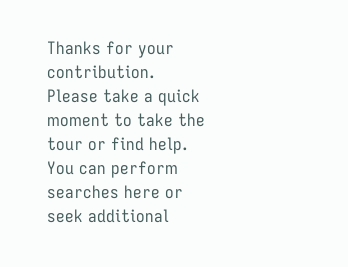Thanks for your contribution. Please take a quick moment to take the tour or find help. You can perform searches here or seek additional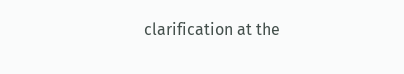clarification at the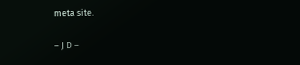meta site.

– J D –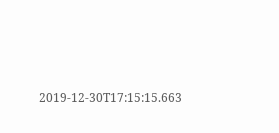2019-12-30T17:15:15.663